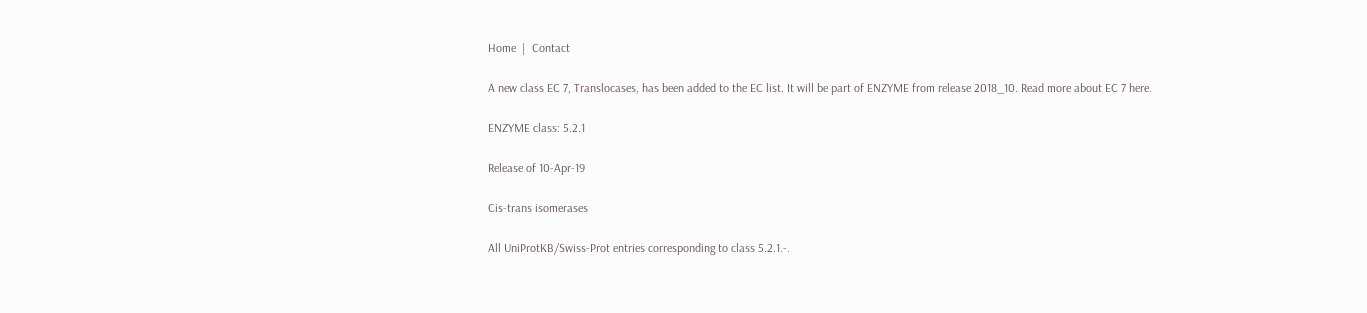Home  |  Contact

A new class EC 7, Translocases, has been added to the EC list. It will be part of ENZYME from release 2018_10. Read more about EC 7 here.

ENZYME class: 5.2.1

Release of 10-Apr-19

Cis-trans isomerases

All UniProtKB/Swiss-Prot entries corresponding to class 5.2.1.-.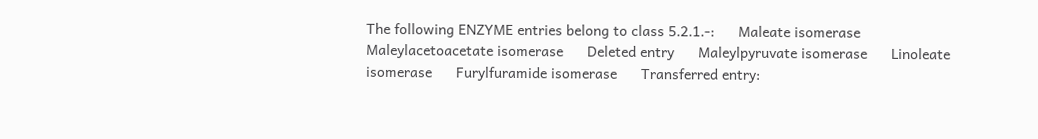The following ENZYME entries belong to class 5.2.1.-:      Maleate isomerase      Maleylacetoacetate isomerase      Deleted entry      Maleylpyruvate isomerase      Linoleate isomerase      Furylfuramide isomerase      Transferred entry: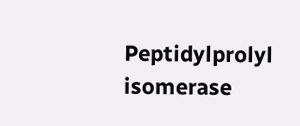Peptidylprolyl isomerase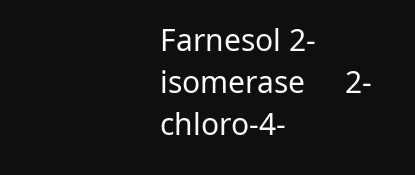Farnesol 2-isomerase     2-chloro-4-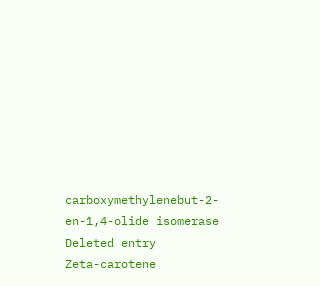carboxymethylenebut-2-en-1,4-olide isomerase     Deleted entry     Zeta-carotene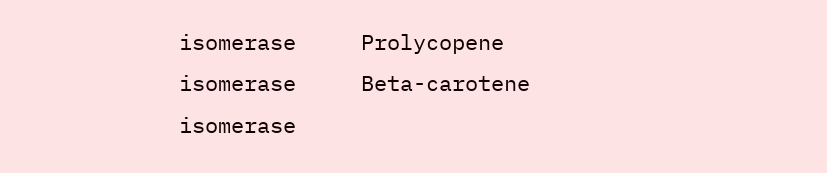isomerase     Prolycopene isomerase     Beta-carotene isomerase